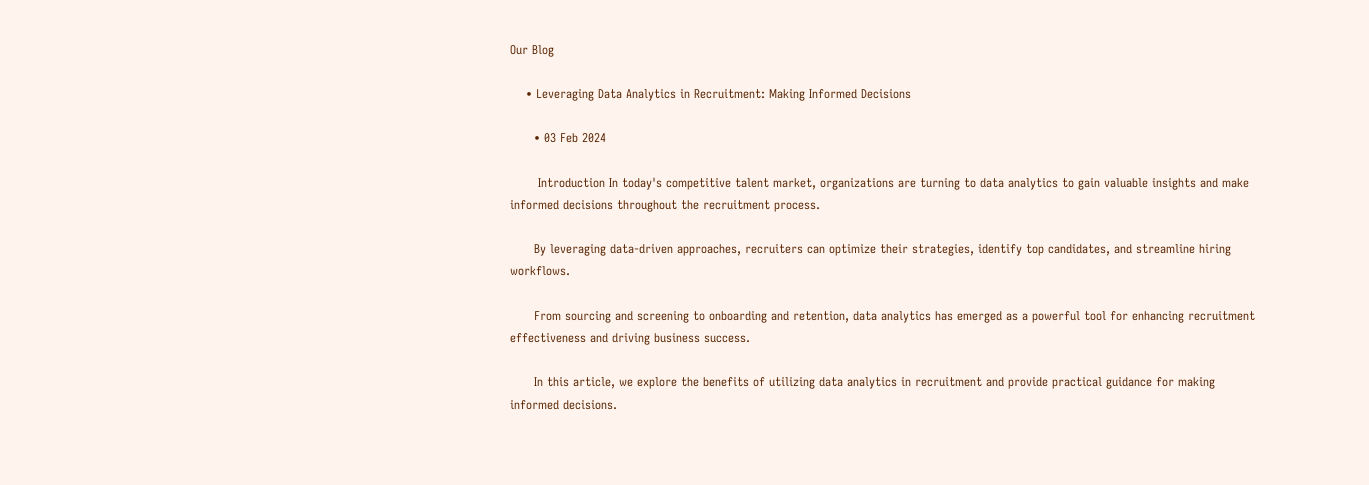Our Blog

    • Leveraging Data Analytics in Recruitment: Making Informed Decisions

      • 03 Feb 2024

       Introduction In today's competitive talent market, organizations are turning to data analytics to gain valuable insights and make informed decisions throughout the recruitment process.

      By leveraging data-driven approaches, recruiters can optimize their strategies, identify top candidates, and streamline hiring workflows.

      From sourcing and screening to onboarding and retention, data analytics has emerged as a powerful tool for enhancing recruitment effectiveness and driving business success.

      In this article, we explore the benefits of utilizing data analytics in recruitment and provide practical guidance for making informed decisions.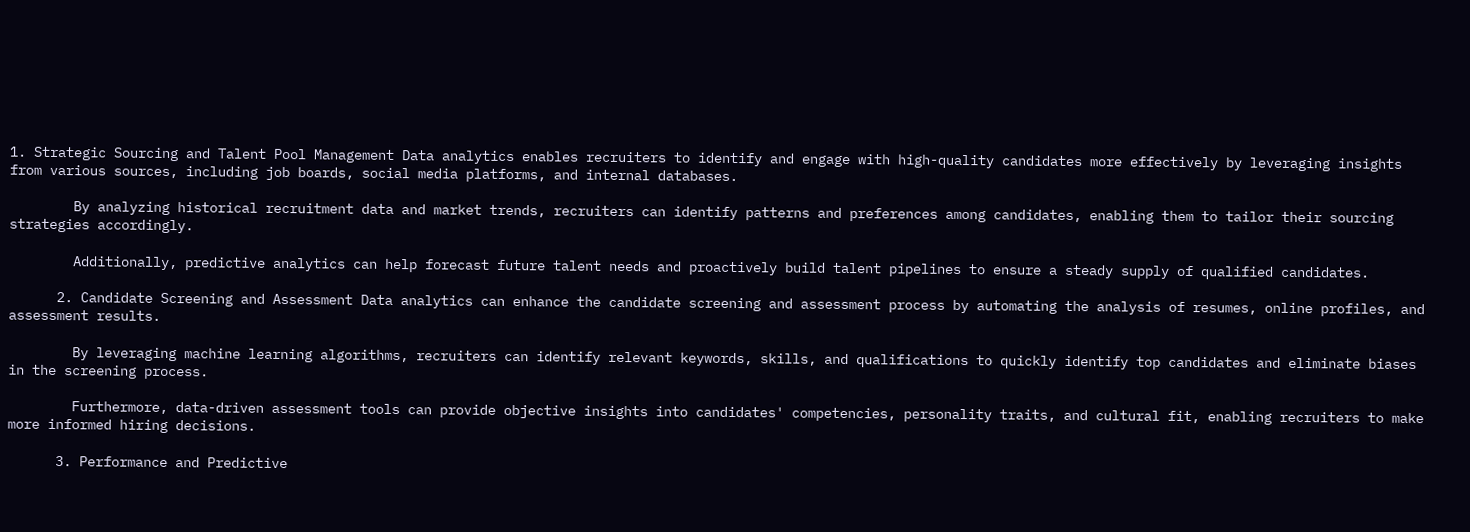1. Strategic Sourcing and Talent Pool Management Data analytics enables recruiters to identify and engage with high-quality candidates more effectively by leveraging insights from various sources, including job boards, social media platforms, and internal databases.

        By analyzing historical recruitment data and market trends, recruiters can identify patterns and preferences among candidates, enabling them to tailor their sourcing strategies accordingly.

        Additionally, predictive analytics can help forecast future talent needs and proactively build talent pipelines to ensure a steady supply of qualified candidates.

      2. Candidate Screening and Assessment Data analytics can enhance the candidate screening and assessment process by automating the analysis of resumes, online profiles, and assessment results.

        By leveraging machine learning algorithms, recruiters can identify relevant keywords, skills, and qualifications to quickly identify top candidates and eliminate biases in the screening process.

        Furthermore, data-driven assessment tools can provide objective insights into candidates' competencies, personality traits, and cultural fit, enabling recruiters to make more informed hiring decisions.

      3. Performance and Predictive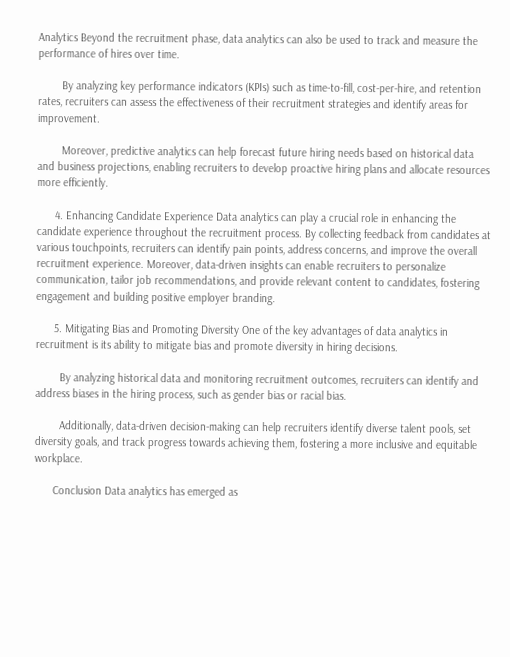Analytics Beyond the recruitment phase, data analytics can also be used to track and measure the performance of hires over time.

        By analyzing key performance indicators (KPIs) such as time-to-fill, cost-per-hire, and retention rates, recruiters can assess the effectiveness of their recruitment strategies and identify areas for improvement.

        Moreover, predictive analytics can help forecast future hiring needs based on historical data and business projections, enabling recruiters to develop proactive hiring plans and allocate resources more efficiently.

      4. Enhancing Candidate Experience Data analytics can play a crucial role in enhancing the candidate experience throughout the recruitment process. By collecting feedback from candidates at various touchpoints, recruiters can identify pain points, address concerns, and improve the overall recruitment experience. Moreover, data-driven insights can enable recruiters to personalize communication, tailor job recommendations, and provide relevant content to candidates, fostering engagement and building positive employer branding.

      5. Mitigating Bias and Promoting Diversity One of the key advantages of data analytics in recruitment is its ability to mitigate bias and promote diversity in hiring decisions.

        By analyzing historical data and monitoring recruitment outcomes, recruiters can identify and address biases in the hiring process, such as gender bias or racial bias.

        Additionally, data-driven decision-making can help recruiters identify diverse talent pools, set diversity goals, and track progress towards achieving them, fostering a more inclusive and equitable workplace.

      Conclusion Data analytics has emerged as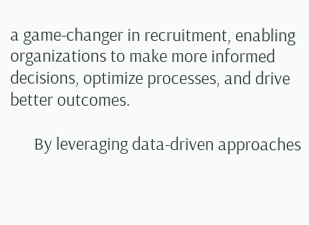a game-changer in recruitment, enabling organizations to make more informed decisions, optimize processes, and drive better outcomes.

      By leveraging data-driven approaches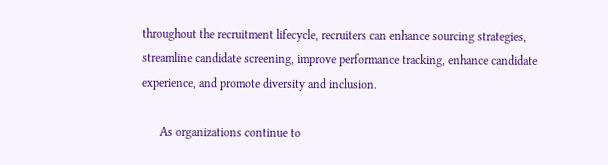throughout the recruitment lifecycle, recruiters can enhance sourcing strategies, streamline candidate screening, improve performance tracking, enhance candidate experience, and promote diversity and inclusion.

      As organizations continue to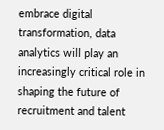embrace digital transformation, data analytics will play an increasingly critical role in shaping the future of recruitment and talent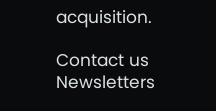acquisition.

Contact us Newsletters